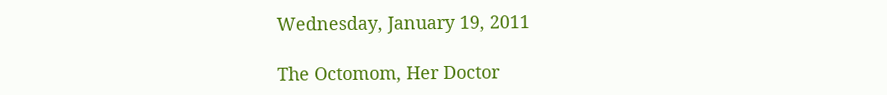Wednesday, January 19, 2011

The Octomom, Her Doctor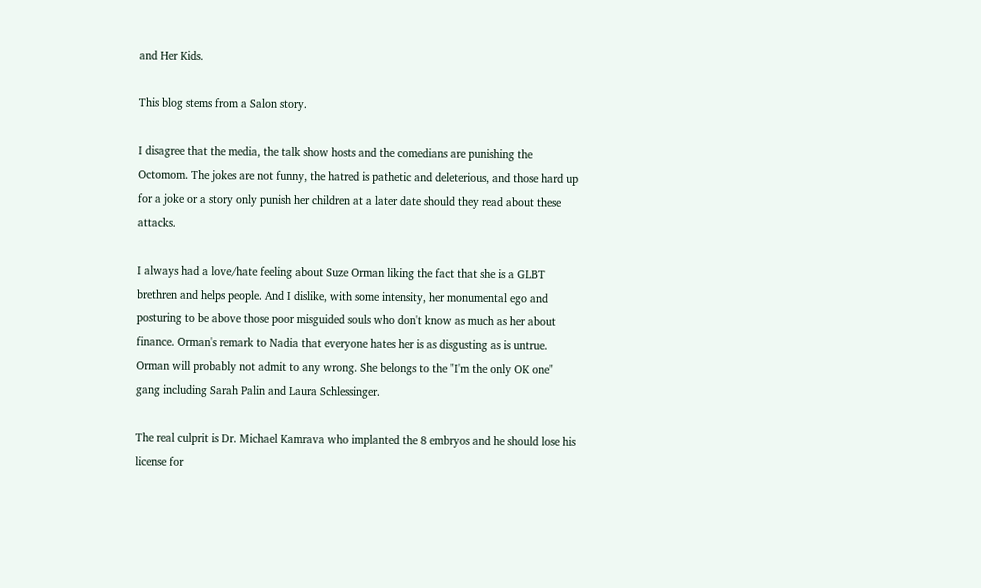and Her Kids.

This blog stems from a Salon story.

I disagree that the media, the talk show hosts and the comedians are punishing the Octomom. The jokes are not funny, the hatred is pathetic and deleterious, and those hard up for a joke or a story only punish her children at a later date should they read about these attacks.

I always had a love/hate feeling about Suze Orman liking the fact that she is a GLBT brethren and helps people. And I dislike, with some intensity, her monumental ego and posturing to be above those poor misguided souls who don't know as much as her about finance. Orman's remark to Nadia that everyone hates her is as disgusting as is untrue. Orman will probably not admit to any wrong. She belongs to the "I'm the only OK one" gang including Sarah Palin and Laura Schlessinger.

The real culprit is Dr. Michael Kamrava who implanted the 8 embryos and he should lose his license for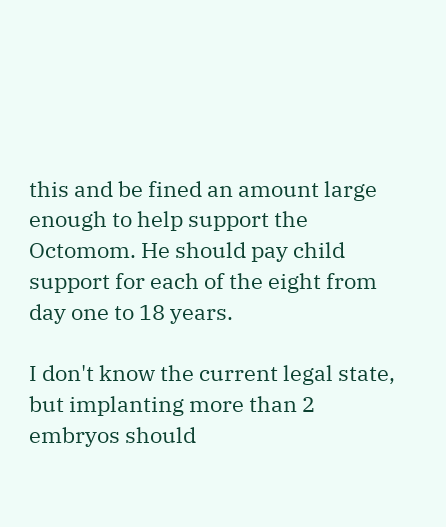this and be fined an amount large enough to help support the Octomom. He should pay child support for each of the eight from day one to 18 years.

I don't know the current legal state, but implanting more than 2 embryos should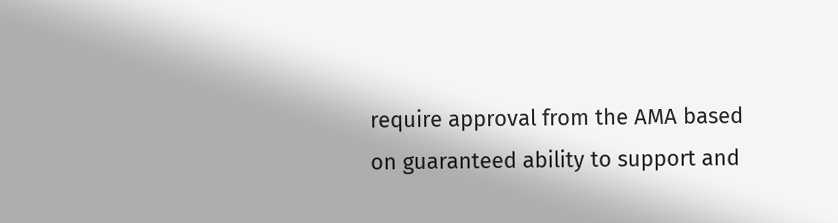require approval from the AMA based on guaranteed ability to support and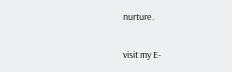nurture.

visit my E-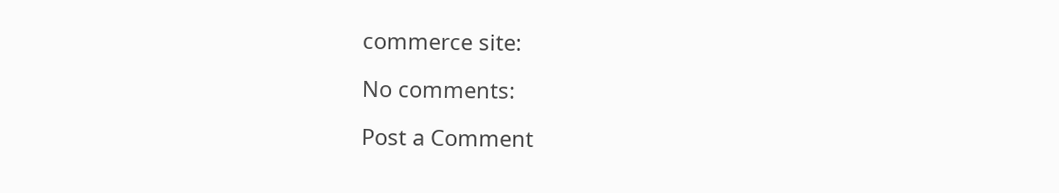commerce site:

No comments:

Post a Comment